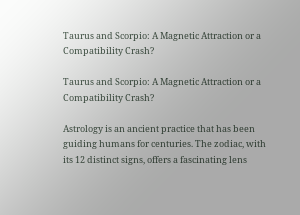Taurus and Scorpio: A Magnetic Attraction or a Compatibility Crash?

Taurus and Scorpio: A Magnetic Attraction or a Compatibility Crash?

Astrology is an ancient practice that has been guiding humans for centuries. The zodiac, with its 12 distinct signs, offers a fascinating lens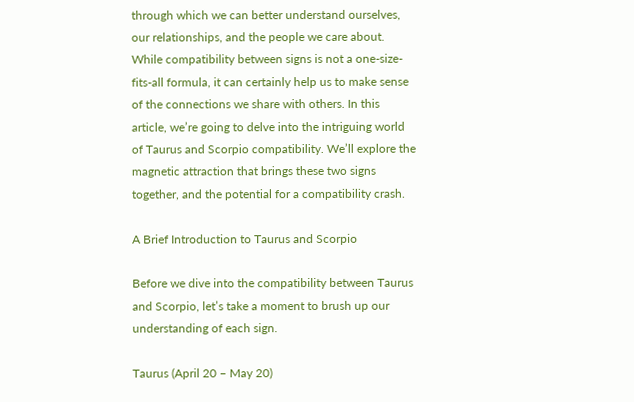through which we can better understand ourselves, our relationships, and the people we care about. While compatibility between signs is not a one-size-fits-all formula, it can certainly help us to make sense of the connections we share with others. In this article, we’re going to delve into the intriguing world of Taurus and Scorpio compatibility. We’ll explore the magnetic attraction that brings these two signs together, and the potential for a compatibility crash.

A Brief Introduction to Taurus and Scorpio

Before we dive into the compatibility between Taurus and Scorpio, let’s take a moment to brush up our understanding of each sign.

Taurus (April 20 – May 20)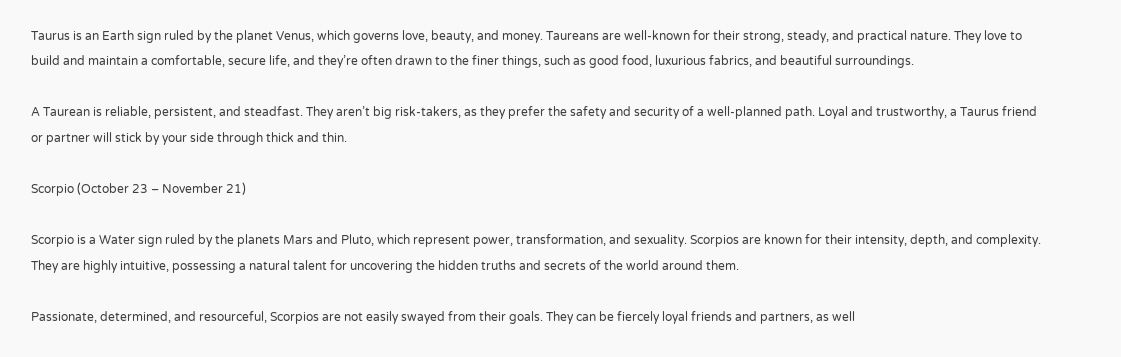Taurus is an Earth sign ruled by the planet Venus, which governs love, beauty, and money. Taureans are well-known for their strong, steady, and practical nature. They love to build and maintain a comfortable, secure life, and they’re often drawn to the finer things, such as good food, luxurious fabrics, and beautiful surroundings.

A Taurean is reliable, persistent, and steadfast. They aren’t big risk-takers, as they prefer the safety and security of a well-planned path. Loyal and trustworthy, a Taurus friend or partner will stick by your side through thick and thin.

Scorpio (October 23 – November 21)

Scorpio is a Water sign ruled by the planets Mars and Pluto, which represent power, transformation, and sexuality. Scorpios are known for their intensity, depth, and complexity. They are highly intuitive, possessing a natural talent for uncovering the hidden truths and secrets of the world around them.

Passionate, determined, and resourceful, Scorpios are not easily swayed from their goals. They can be fiercely loyal friends and partners, as well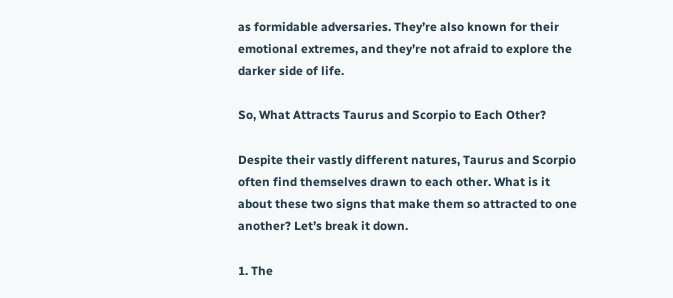as formidable adversaries. They’re also known for their emotional extremes, and they’re not afraid to explore the darker side of life.

So, What Attracts Taurus and Scorpio to Each Other?

Despite their vastly different natures, Taurus and Scorpio often find themselves drawn to each other. What is it about these two signs that make them so attracted to one another? Let’s break it down.

1. The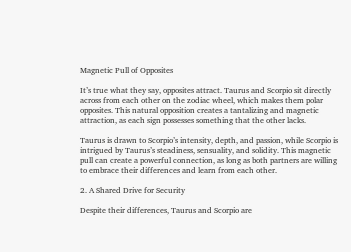Magnetic Pull of Opposites

It’s true what they say, opposites attract. Taurus and Scorpio sit directly across from each other on the zodiac wheel, which makes them polar opposites. This natural opposition creates a tantalizing and magnetic attraction, as each sign possesses something that the other lacks.

Taurus is drawn to Scorpio’s intensity, depth, and passion, while Scorpio is intrigued by Taurus’s steadiness, sensuality, and solidity. This magnetic pull can create a powerful connection, as long as both partners are willing to embrace their differences and learn from each other.

2. A Shared Drive for Security

Despite their differences, Taurus and Scorpio are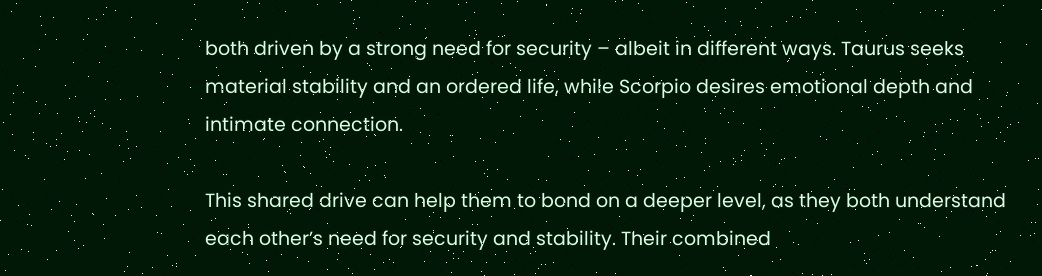both driven by a strong need for security – albeit in different ways. Taurus seeks material stability and an ordered life, while Scorpio desires emotional depth and intimate connection.

This shared drive can help them to bond on a deeper level, as they both understand each other’s need for security and stability. Their combined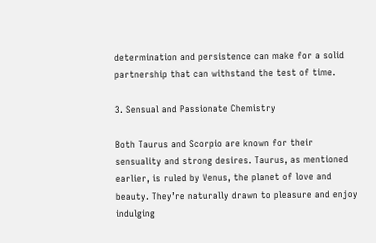determination and persistence can make for a solid partnership that can withstand the test of time.

3. Sensual and Passionate Chemistry

Both Taurus and Scorpio are known for their sensuality and strong desires. Taurus, as mentioned earlier, is ruled by Venus, the planet of love and beauty. They’re naturally drawn to pleasure and enjoy indulging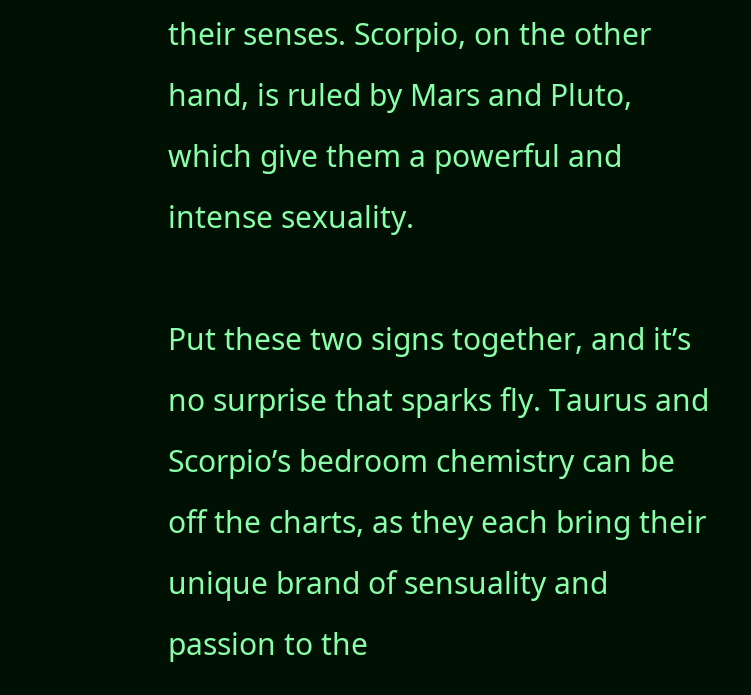their senses. Scorpio, on the other hand, is ruled by Mars and Pluto, which give them a powerful and intense sexuality.

Put these two signs together, and it’s no surprise that sparks fly. Taurus and Scorpio’s bedroom chemistry can be off the charts, as they each bring their unique brand of sensuality and passion to the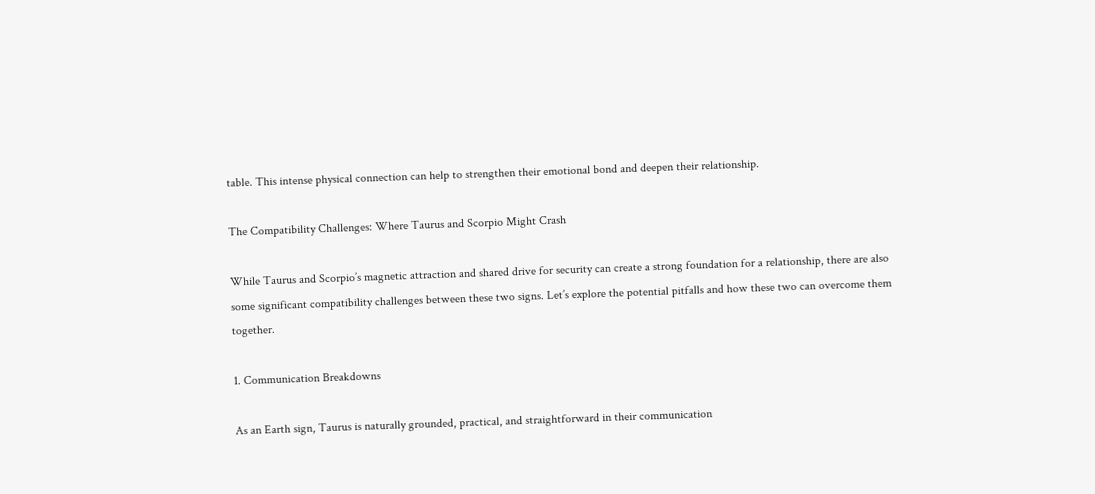table. This intense physical connection can help to strengthen their emotional bond and deepen their relationship.

The Compatibility Challenges: Where Taurus and Scorpio Might Crash

While Taurus and Scorpio’s magnetic attraction and shared drive for security can create a strong foundation for a relationship, there are also some significant compatibility challenges between these two signs. Let’s explore the potential pitfalls and how these two can overcome them together.

1. Communication Breakdowns

As an Earth sign, Taurus is naturally grounded, practical, and straightforward in their communication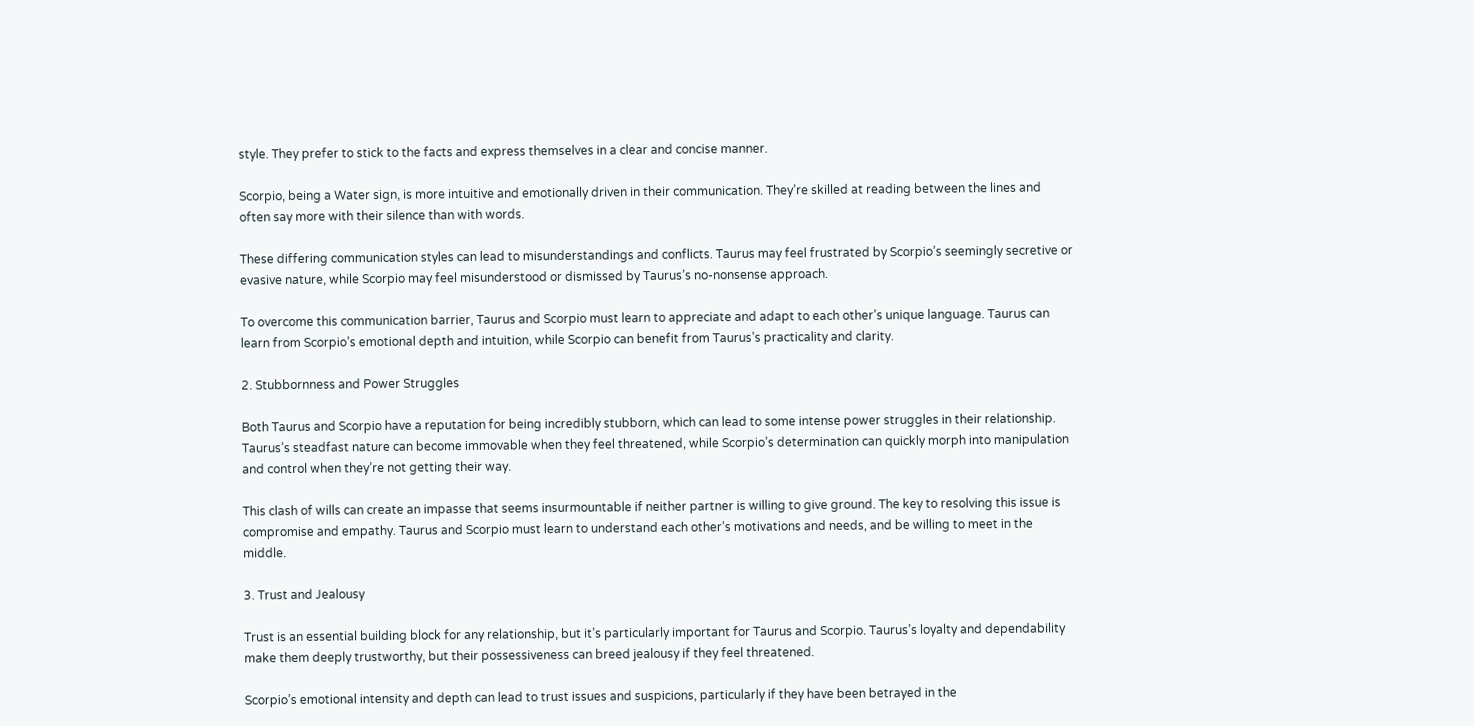style. They prefer to stick to the facts and express themselves in a clear and concise manner.

Scorpio, being a Water sign, is more intuitive and emotionally driven in their communication. They’re skilled at reading between the lines and often say more with their silence than with words.

These differing communication styles can lead to misunderstandings and conflicts. Taurus may feel frustrated by Scorpio’s seemingly secretive or evasive nature, while Scorpio may feel misunderstood or dismissed by Taurus’s no-nonsense approach.

To overcome this communication barrier, Taurus and Scorpio must learn to appreciate and adapt to each other’s unique language. Taurus can learn from Scorpio’s emotional depth and intuition, while Scorpio can benefit from Taurus’s practicality and clarity.

2. Stubbornness and Power Struggles

Both Taurus and Scorpio have a reputation for being incredibly stubborn, which can lead to some intense power struggles in their relationship. Taurus’s steadfast nature can become immovable when they feel threatened, while Scorpio’s determination can quickly morph into manipulation and control when they’re not getting their way.

This clash of wills can create an impasse that seems insurmountable if neither partner is willing to give ground. The key to resolving this issue is compromise and empathy. Taurus and Scorpio must learn to understand each other’s motivations and needs, and be willing to meet in the middle.

3. Trust and Jealousy

Trust is an essential building block for any relationship, but it’s particularly important for Taurus and Scorpio. Taurus’s loyalty and dependability make them deeply trustworthy, but their possessiveness can breed jealousy if they feel threatened.

Scorpio’s emotional intensity and depth can lead to trust issues and suspicions, particularly if they have been betrayed in the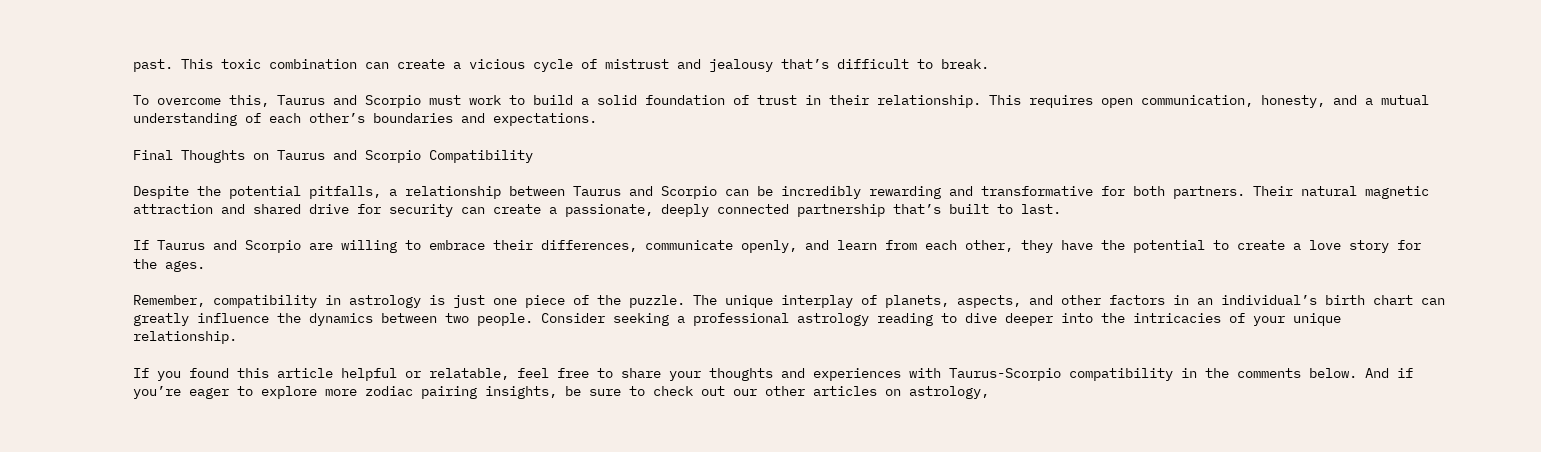past. This toxic combination can create a vicious cycle of mistrust and jealousy that’s difficult to break.

To overcome this, Taurus and Scorpio must work to build a solid foundation of trust in their relationship. This requires open communication, honesty, and a mutual understanding of each other’s boundaries and expectations.

Final Thoughts on Taurus and Scorpio Compatibility

Despite the potential pitfalls, a relationship between Taurus and Scorpio can be incredibly rewarding and transformative for both partners. Their natural magnetic attraction and shared drive for security can create a passionate, deeply connected partnership that’s built to last.

If Taurus and Scorpio are willing to embrace their differences, communicate openly, and learn from each other, they have the potential to create a love story for the ages.

Remember, compatibility in astrology is just one piece of the puzzle. The unique interplay of planets, aspects, and other factors in an individual’s birth chart can greatly influence the dynamics between two people. Consider seeking a professional astrology reading to dive deeper into the intricacies of your unique relationship.

If you found this article helpful or relatable, feel free to share your thoughts and experiences with Taurus-Scorpio compatibility in the comments below. And if you’re eager to explore more zodiac pairing insights, be sure to check out our other articles on astrology,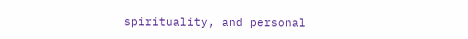spirituality, and personal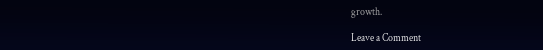growth.

Leave a Comment